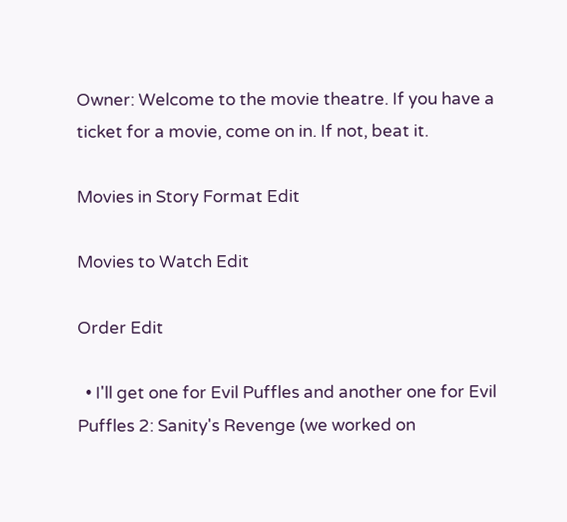Owner: Welcome to the movie theatre. If you have a ticket for a movie, come on in. If not, beat it.

Movies in Story Format Edit

Movies to Watch Edit

Order Edit

  • I'll get one for Evil Puffles and another one for Evil Puffles 2: Sanity's Revenge (we worked on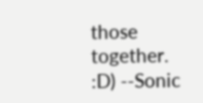those together. :D) --Sonic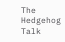The Hedgehog Talk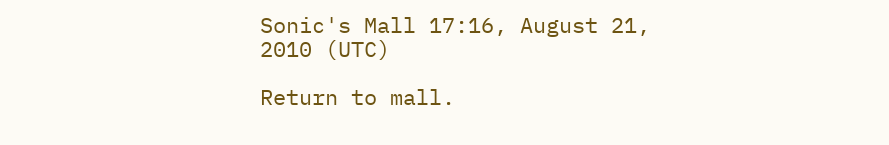Sonic's Mall 17:16, August 21, 2010 (UTC)

Return to mall.